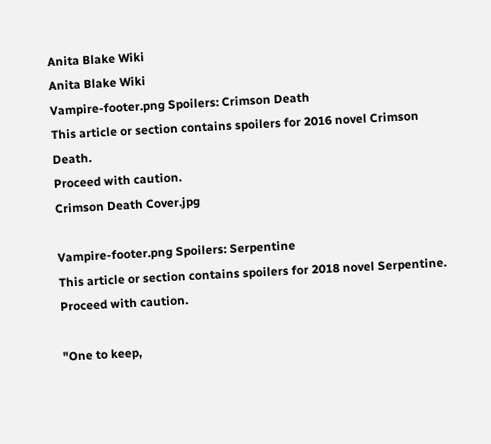Anita Blake Wiki
Anita Blake Wiki
Vampire-footer.png Spoilers: Crimson Death
This article or section contains spoilers for 2016 novel Crimson Death.
Proceed with caution.
Crimson Death Cover.jpg

Vampire-footer.png Spoilers: Serpentine
This article or section contains spoilers for 2018 novel Serpentine.
Proceed with caution.

"One to keep,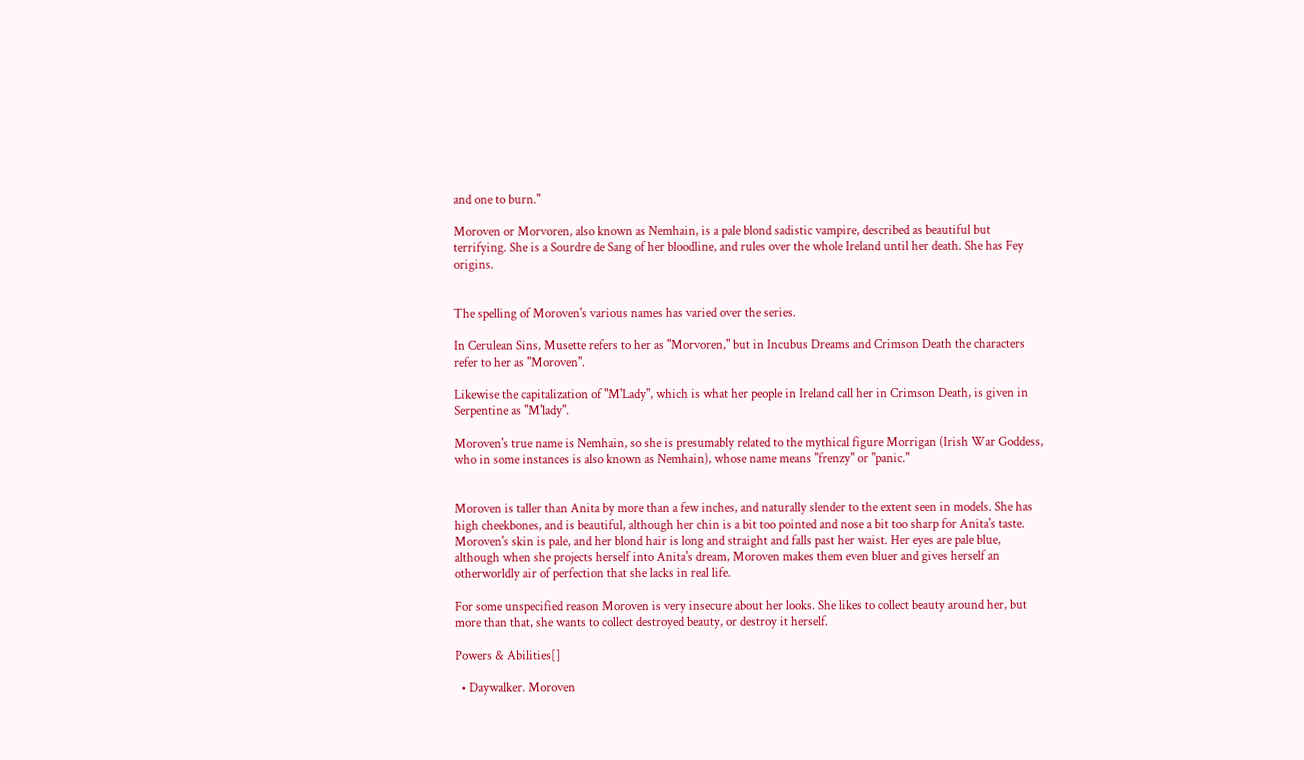and one to burn."

Moroven or Morvoren, also known as Nemhain, is a pale blond sadistic vampire, described as beautiful but terrifying. She is a Sourdre de Sang of her bloodline, and rules over the whole Ireland until her death. She has Fey origins.


The spelling of Moroven's various names has varied over the series.

In Cerulean Sins, Musette refers to her as "Morvoren," but in Incubus Dreams and Crimson Death the characters refer to her as "Moroven".

Likewise the capitalization of "M'Lady", which is what her people in Ireland call her in Crimson Death, is given in Serpentine as "M'lady".

Moroven's true name is Nemhain, so she is presumably related to the mythical figure Morrigan (Irish War Goddess, who in some instances is also known as Nemhain), whose name means "frenzy" or "panic."


Moroven is taller than Anita by more than a few inches, and naturally slender to the extent seen in models. She has high cheekbones, and is beautiful, although her chin is a bit too pointed and nose a bit too sharp for Anita's taste. Moroven's skin is pale, and her blond hair is long and straight and falls past her waist. Her eyes are pale blue, although when she projects herself into Anita's dream, Moroven makes them even bluer and gives herself an otherworldly air of perfection that she lacks in real life.

For some unspecified reason Moroven is very insecure about her looks. She likes to collect beauty around her, but more than that, she wants to collect destroyed beauty, or destroy it herself.

Powers & Abilities[]

  • Daywalker. Moroven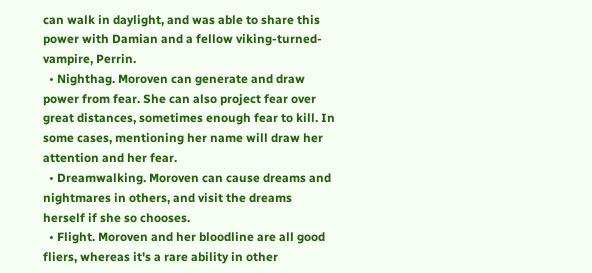can walk in daylight, and was able to share this power with Damian and a fellow viking-turned-vampire, Perrin.
  • Nighthag. Moroven can generate and draw power from fear. She can also project fear over great distances, sometimes enough fear to kill. In some cases, mentioning her name will draw her attention and her fear.
  • Dreamwalking. Moroven can cause dreams and nightmares in others, and visit the dreams herself if she so chooses.
  • Flight. Moroven and her bloodline are all good fliers, whereas it's a rare ability in other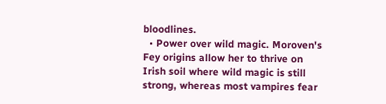bloodlines.
  • Power over wild magic. Moroven's Fey origins allow her to thrive on Irish soil where wild magic is still strong, whereas most vampires fear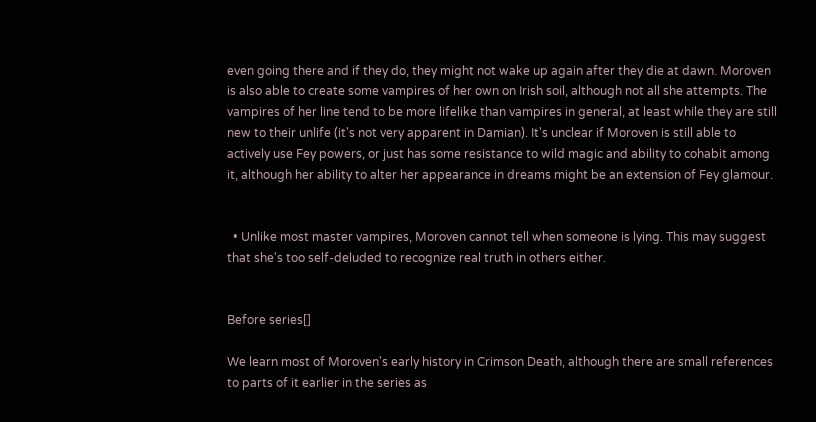even going there and if they do, they might not wake up again after they die at dawn. Moroven is also able to create some vampires of her own on Irish soil, although not all she attempts. The vampires of her line tend to be more lifelike than vampires in general, at least while they are still new to their unlife (it's not very apparent in Damian). It's unclear if Moroven is still able to actively use Fey powers, or just has some resistance to wild magic and ability to cohabit among it, although her ability to alter her appearance in dreams might be an extension of Fey glamour.


  • Unlike most master vampires, Moroven cannot tell when someone is lying. This may suggest that she's too self-deluded to recognize real truth in others either.


Before series[]

We learn most of Moroven's early history in Crimson Death, although there are small references to parts of it earlier in the series as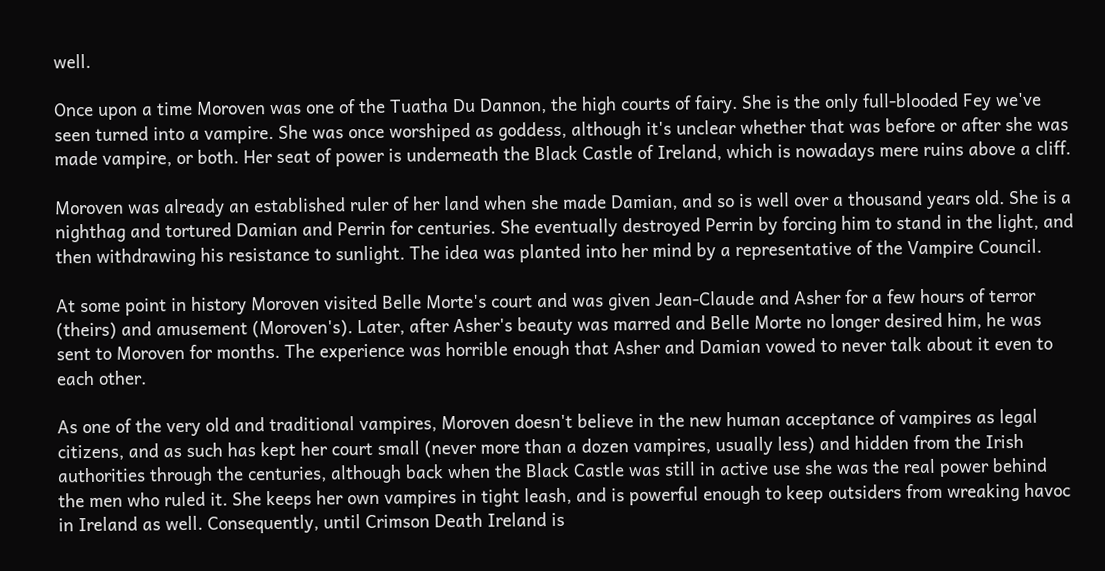well.

Once upon a time Moroven was one of the Tuatha Du Dannon, the high courts of fairy. She is the only full-blooded Fey we've seen turned into a vampire. She was once worshiped as goddess, although it's unclear whether that was before or after she was made vampire, or both. Her seat of power is underneath the Black Castle of Ireland, which is nowadays mere ruins above a cliff.

Moroven was already an established ruler of her land when she made Damian, and so is well over a thousand years old. She is a nighthag and tortured Damian and Perrin for centuries. She eventually destroyed Perrin by forcing him to stand in the light, and then withdrawing his resistance to sunlight. The idea was planted into her mind by a representative of the Vampire Council.

At some point in history Moroven visited Belle Morte's court and was given Jean-Claude and Asher for a few hours of terror (theirs) and amusement (Moroven's). Later, after Asher's beauty was marred and Belle Morte no longer desired him, he was sent to Moroven for months. The experience was horrible enough that Asher and Damian vowed to never talk about it even to each other.

As one of the very old and traditional vampires, Moroven doesn't believe in the new human acceptance of vampires as legal citizens, and as such has kept her court small (never more than a dozen vampires, usually less) and hidden from the Irish authorities through the centuries, although back when the Black Castle was still in active use she was the real power behind the men who ruled it. She keeps her own vampires in tight leash, and is powerful enough to keep outsiders from wreaking havoc in Ireland as well. Consequently, until Crimson Death Ireland is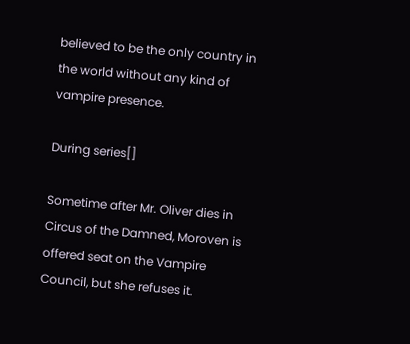believed to be the only country in the world without any kind of vampire presence.

During series[]

Sometime after Mr. Oliver dies in Circus of the Damned, Moroven is offered seat on the Vampire Council, but she refuses it.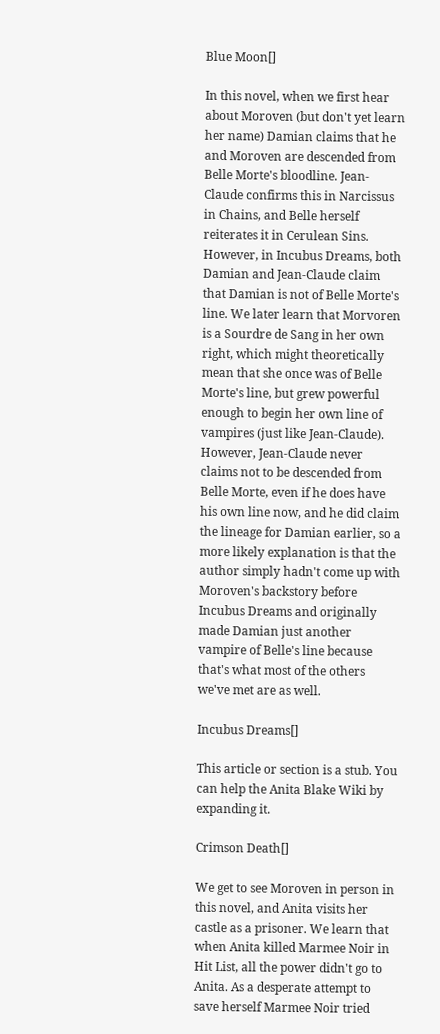Blue Moon[]

In this novel, when we first hear about Moroven (but don't yet learn her name) Damian claims that he and Moroven are descended from Belle Morte's bloodline. Jean-Claude confirms this in Narcissus in Chains, and Belle herself reiterates it in Cerulean Sins. However, in Incubus Dreams, both Damian and Jean-Claude claim that Damian is not of Belle Morte's line. We later learn that Morvoren is a Sourdre de Sang in her own right, which might theoretically mean that she once was of Belle Morte's line, but grew powerful enough to begin her own line of vampires (just like Jean-Claude). However, Jean-Claude never claims not to be descended from Belle Morte, even if he does have his own line now, and he did claim the lineage for Damian earlier, so a more likely explanation is that the author simply hadn't come up with Moroven's backstory before Incubus Dreams and originally made Damian just another vampire of Belle's line because that's what most of the others we've met are as well.

Incubus Dreams[]

This article or section is a stub. You can help the Anita Blake Wiki by expanding it.

Crimson Death[]

We get to see Moroven in person in this novel, and Anita visits her castle as a prisoner. We learn that when Anita killed Marmee Noir in Hit List, all the power didn't go to Anita. As a desperate attempt to save herself Marmee Noir tried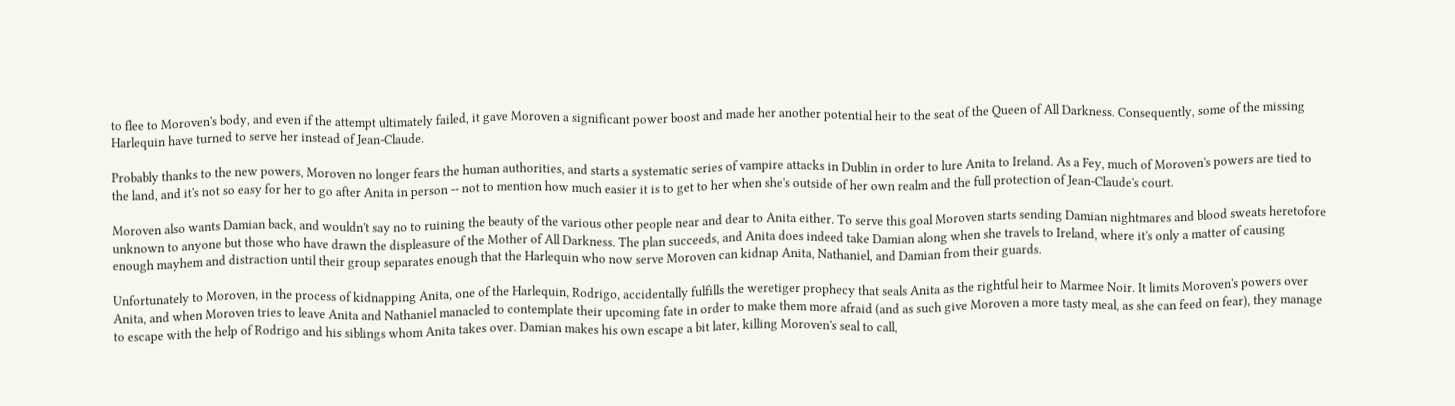to flee to Moroven's body, and even if the attempt ultimately failed, it gave Moroven a significant power boost and made her another potential heir to the seat of the Queen of All Darkness. Consequently, some of the missing Harlequin have turned to serve her instead of Jean-Claude.

Probably thanks to the new powers, Moroven no longer fears the human authorities, and starts a systematic series of vampire attacks in Dublin in order to lure Anita to Ireland. As a Fey, much of Moroven's powers are tied to the land, and it's not so easy for her to go after Anita in person -- not to mention how much easier it is to get to her when she's outside of her own realm and the full protection of Jean-Claude's court.

Moroven also wants Damian back, and wouldn't say no to ruining the beauty of the various other people near and dear to Anita either. To serve this goal Moroven starts sending Damian nightmares and blood sweats heretofore unknown to anyone but those who have drawn the displeasure of the Mother of All Darkness. The plan succeeds, and Anita does indeed take Damian along when she travels to Ireland, where it's only a matter of causing enough mayhem and distraction until their group separates enough that the Harlequin who now serve Moroven can kidnap Anita, Nathaniel, and Damian from their guards.

Unfortunately to Moroven, in the process of kidnapping Anita, one of the Harlequin, Rodrigo, accidentally fulfills the weretiger prophecy that seals Anita as the rightful heir to Marmee Noir. It limits Moroven's powers over Anita, and when Moroven tries to leave Anita and Nathaniel manacled to contemplate their upcoming fate in order to make them more afraid (and as such give Moroven a more tasty meal, as she can feed on fear), they manage to escape with the help of Rodrigo and his siblings whom Anita takes over. Damian makes his own escape a bit later, killing Moroven's seal to call,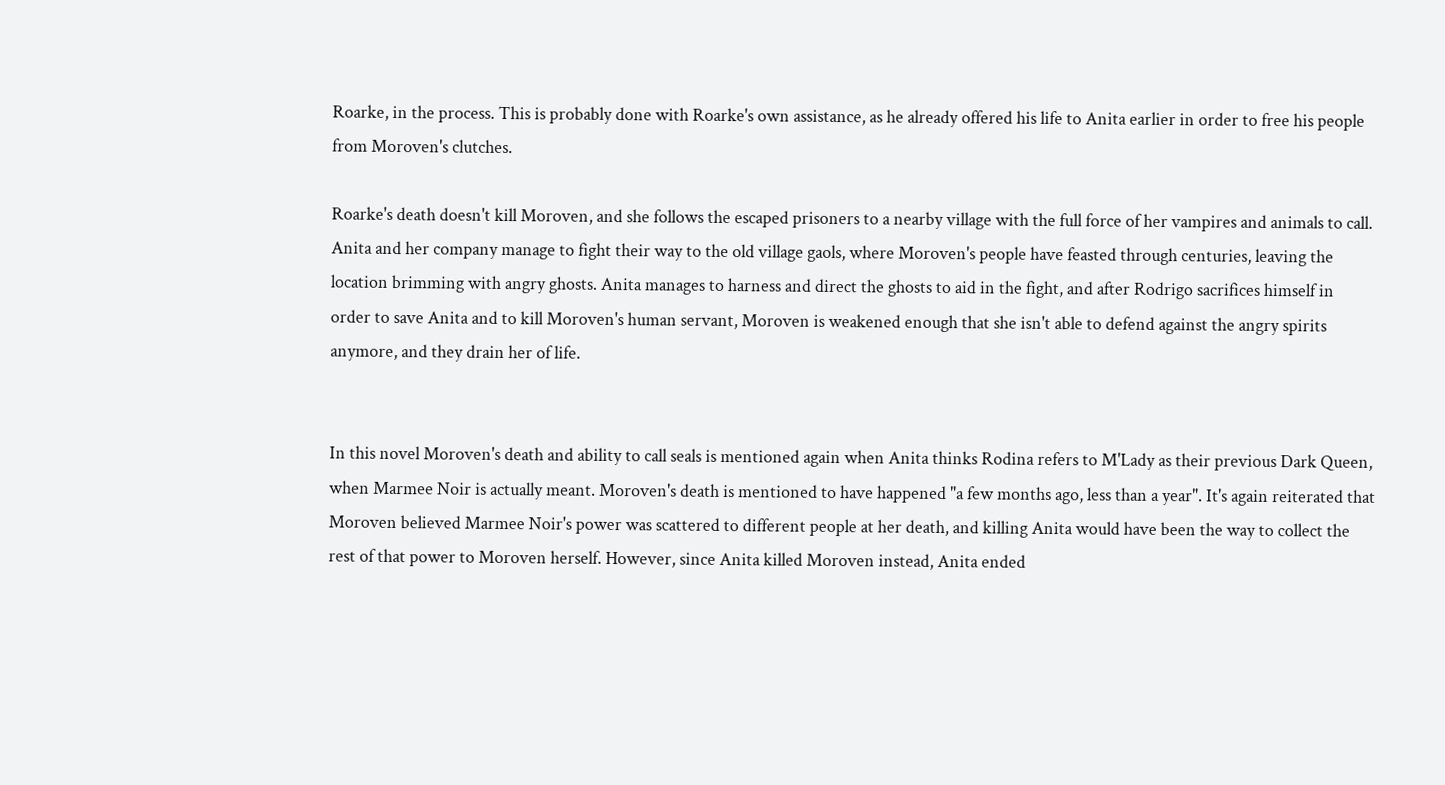Roarke, in the process. This is probably done with Roarke's own assistance, as he already offered his life to Anita earlier in order to free his people from Moroven's clutches.

Roarke's death doesn't kill Moroven, and she follows the escaped prisoners to a nearby village with the full force of her vampires and animals to call. Anita and her company manage to fight their way to the old village gaols, where Moroven's people have feasted through centuries, leaving the location brimming with angry ghosts. Anita manages to harness and direct the ghosts to aid in the fight, and after Rodrigo sacrifices himself in order to save Anita and to kill Moroven's human servant, Moroven is weakened enough that she isn't able to defend against the angry spirits anymore, and they drain her of life.


In this novel Moroven's death and ability to call seals is mentioned again when Anita thinks Rodina refers to M'Lady as their previous Dark Queen, when Marmee Noir is actually meant. Moroven's death is mentioned to have happened "a few months ago, less than a year". It's again reiterated that Moroven believed Marmee Noir's power was scattered to different people at her death, and killing Anita would have been the way to collect the rest of that power to Moroven herself. However, since Anita killed Moroven instead, Anita ended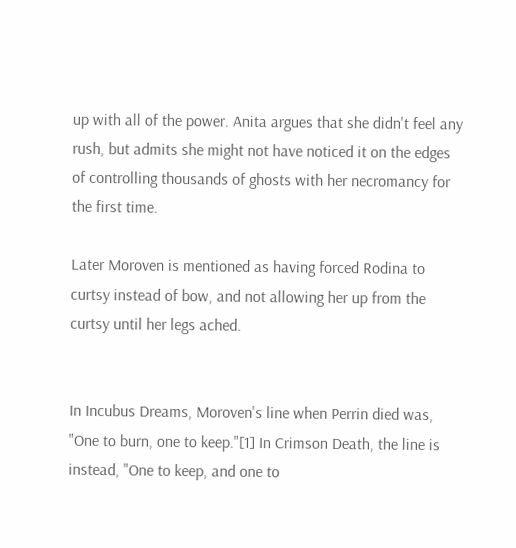up with all of the power. Anita argues that she didn't feel any rush, but admits she might not have noticed it on the edges of controlling thousands of ghosts with her necromancy for the first time.

Later Moroven is mentioned as having forced Rodina to curtsy instead of bow, and not allowing her up from the curtsy until her legs ached.


In Incubus Dreams, Moroven's line when Perrin died was, "One to burn, one to keep."[1] In Crimson Death, the line is instead, "One to keep, and one to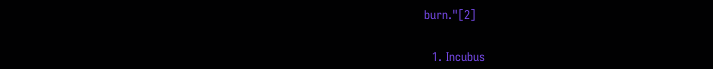burn."[2]


  1. Incubus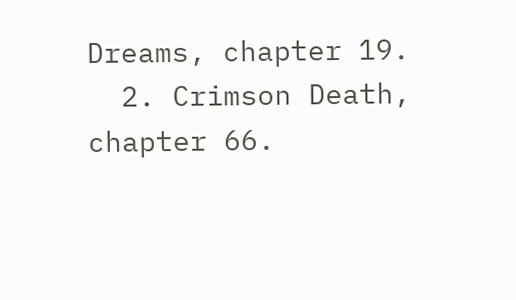Dreams, chapter 19.
  2. Crimson Death, chapter 66.